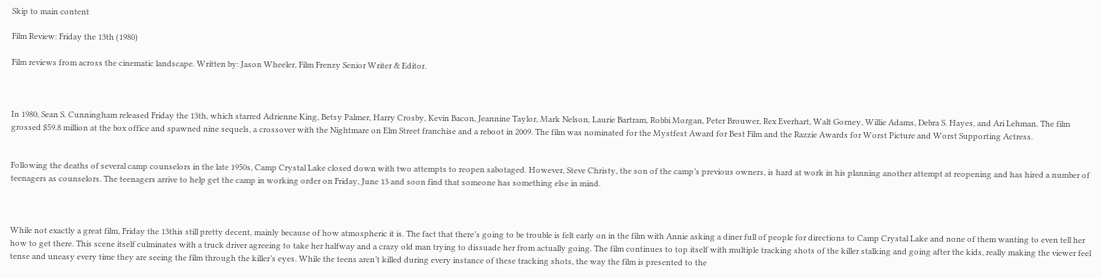Skip to main content

Film Review: Friday the 13th (1980)

Film reviews from across the cinematic landscape. Written by: Jason Wheeler, Film Frenzy Senior Writer & Editor.



In 1980, Sean S. Cunningham released Friday the 13th, which starred Adrienne King, Betsy Palmer, Harry Crosby, Kevin Bacon, Jeannine Taylor, Mark Nelson, Laurie Bartram, Robbi Morgan, Peter Brouwer, Rex Everhart, Walt Gorney, Willie Adams, Debra S. Hayes, and Ari Lehman. The film grossed $59.8 million at the box office and spawned nine sequels, a crossover with the Nightmare on Elm Street franchise and a reboot in 2009. The film was nominated for the Mystfest Award for Best Film and the Razzie Awards for Worst Picture and Worst Supporting Actress.


Following the deaths of several camp counselors in the late 1950s, Camp Crystal Lake closed down with two attempts to reopen sabotaged. However, Steve Christy, the son of the camp’s previous owners, is hard at work in his planning another attempt at reopening and has hired a number of teenagers as counselors. The teenagers arrive to help get the camp in working order on Friday, June 13 and soon find that someone has something else in mind.



While not exactly a great film, Friday the 13this still pretty decent, mainly because of how atmospheric it is. The fact that there’s going to be trouble is felt early on in the film with Annie asking a diner full of people for directions to Camp Crystal Lake and none of them wanting to even tell her how to get there. This scene itself culminates with a truck driver agreeing to take her halfway and a crazy old man trying to dissuade her from actually going. The film continues to top itself with multiple tracking shots of the killer stalking and going after the kids, really making the viewer feel tense and uneasy every time they are seeing the film through the killer’s eyes. While the teens aren’t killed during every instance of these tracking shots, the way the film is presented to the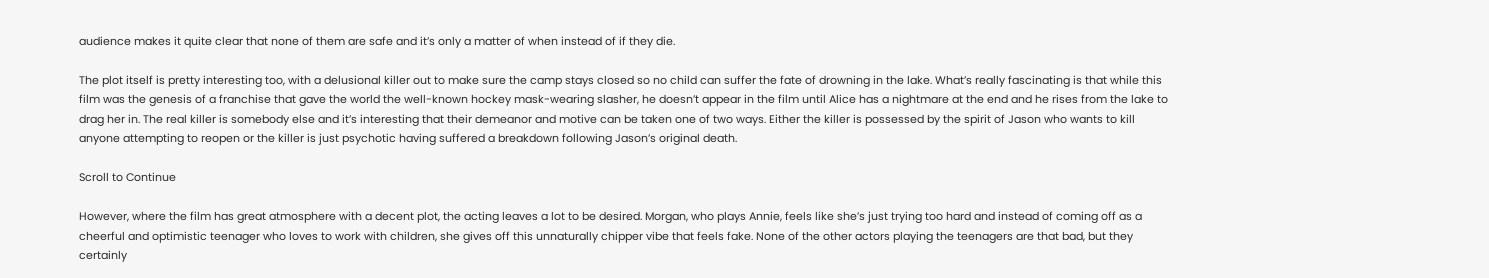audience makes it quite clear that none of them are safe and it’s only a matter of when instead of if they die.

The plot itself is pretty interesting too, with a delusional killer out to make sure the camp stays closed so no child can suffer the fate of drowning in the lake. What’s really fascinating is that while this film was the genesis of a franchise that gave the world the well-known hockey mask-wearing slasher, he doesn’t appear in the film until Alice has a nightmare at the end and he rises from the lake to drag her in. The real killer is somebody else and it’s interesting that their demeanor and motive can be taken one of two ways. Either the killer is possessed by the spirit of Jason who wants to kill anyone attempting to reopen or the killer is just psychotic having suffered a breakdown following Jason’s original death.

Scroll to Continue

However, where the film has great atmosphere with a decent plot, the acting leaves a lot to be desired. Morgan, who plays Annie, feels like she’s just trying too hard and instead of coming off as a cheerful and optimistic teenager who loves to work with children, she gives off this unnaturally chipper vibe that feels fake. None of the other actors playing the teenagers are that bad, but they certainly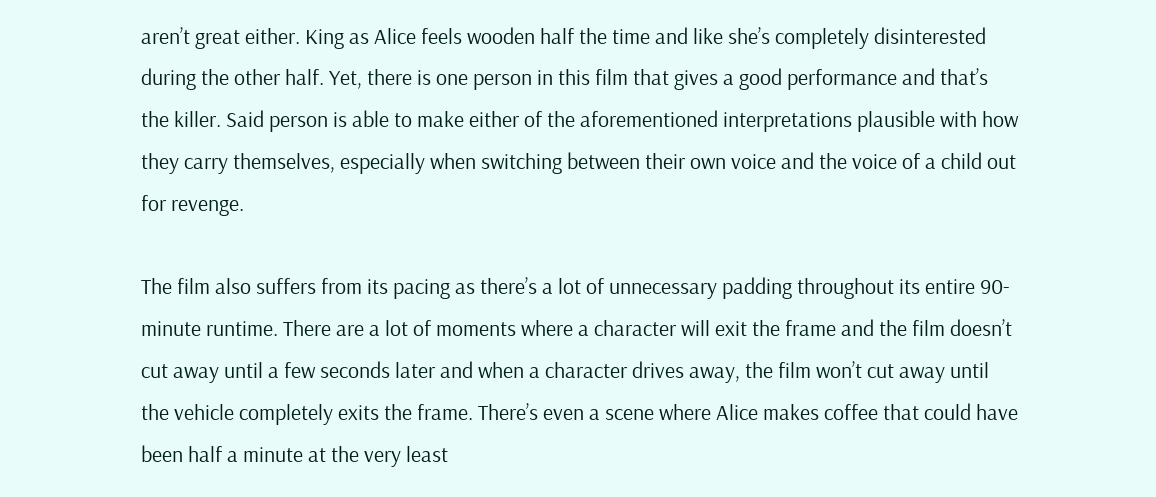aren’t great either. King as Alice feels wooden half the time and like she’s completely disinterested during the other half. Yet, there is one person in this film that gives a good performance and that’s the killer. Said person is able to make either of the aforementioned interpretations plausible with how they carry themselves, especially when switching between their own voice and the voice of a child out for revenge.

The film also suffers from its pacing as there’s a lot of unnecessary padding throughout its entire 90-minute runtime. There are a lot of moments where a character will exit the frame and the film doesn’t cut away until a few seconds later and when a character drives away, the film won’t cut away until the vehicle completely exits the frame. There’s even a scene where Alice makes coffee that could have been half a minute at the very least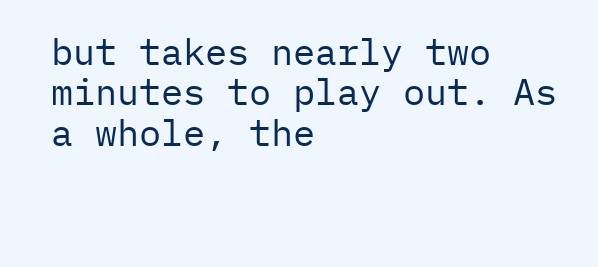but takes nearly two minutes to play out. As a whole, the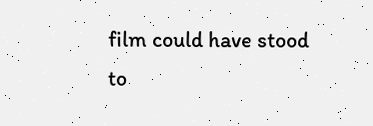film could have stood to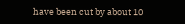have been cut by about 10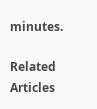minutes.

Related Articles